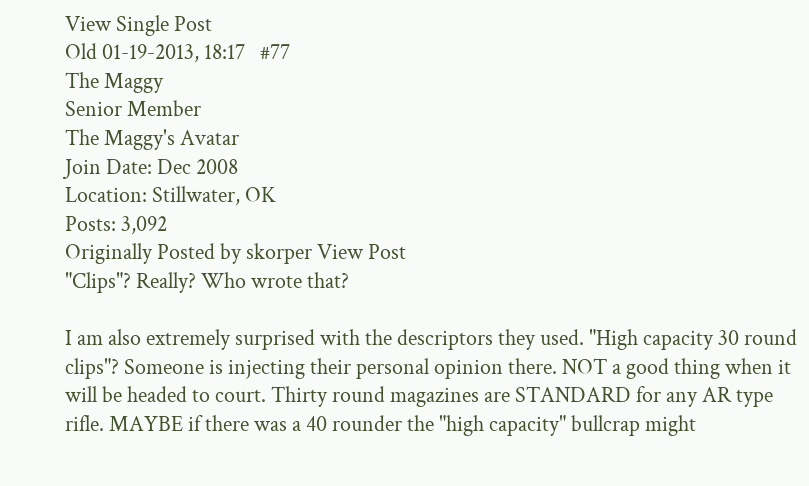View Single Post
Old 01-19-2013, 18:17   #77
The Maggy
Senior Member
The Maggy's Avatar
Join Date: Dec 2008
Location: Stillwater, OK
Posts: 3,092
Originally Posted by skorper View Post
"Clips"? Really? Who wrote that?

I am also extremely surprised with the descriptors they used. "High capacity 30 round clips"? Someone is injecting their personal opinion there. NOT a good thing when it will be headed to court. Thirty round magazines are STANDARD for any AR type rifle. MAYBE if there was a 40 rounder the "high capacity" bullcrap might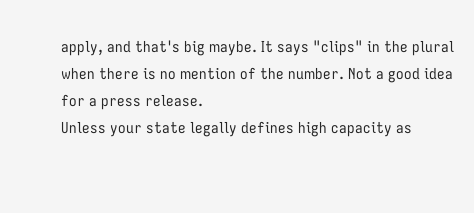apply, and that's big maybe. It says "clips" in the plural when there is no mention of the number. Not a good idea for a press release.
Unless your state legally defines high capacity as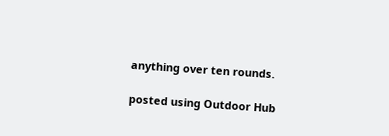anything over ten rounds.

posted using Outdoor Hub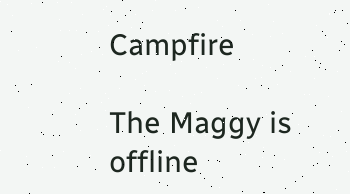Campfire

The Maggy is offline